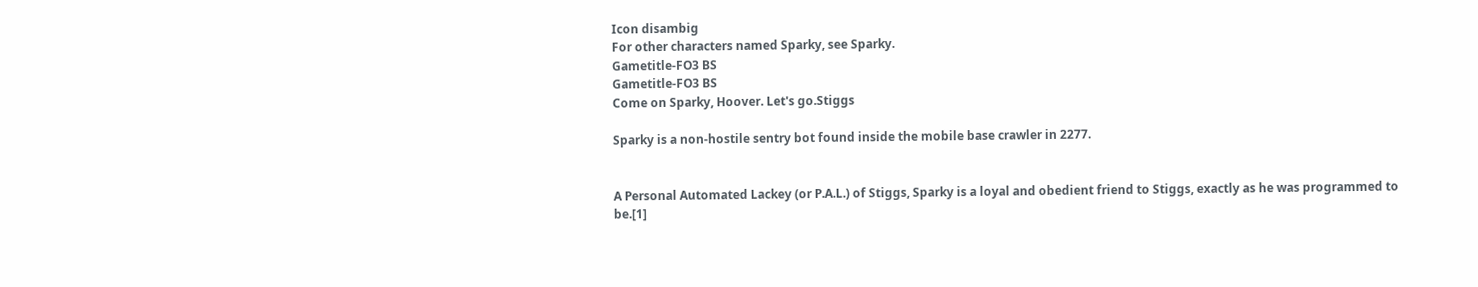Icon disambig
For other characters named Sparky, see Sparky.
Gametitle-FO3 BS
Gametitle-FO3 BS
Come on Sparky, Hoover. Let's go.Stiggs

Sparky is a non-hostile sentry bot found inside the mobile base crawler in 2277.


A Personal Automated Lackey (or P.A.L.) of Stiggs, Sparky is a loyal and obedient friend to Stiggs, exactly as he was programmed to be.[1]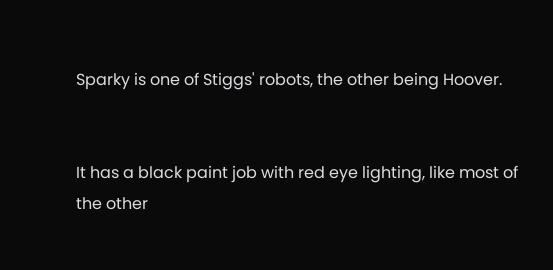Sparky is one of Stiggs' robots, the other being Hoover.


It has a black paint job with red eye lighting, like most of the other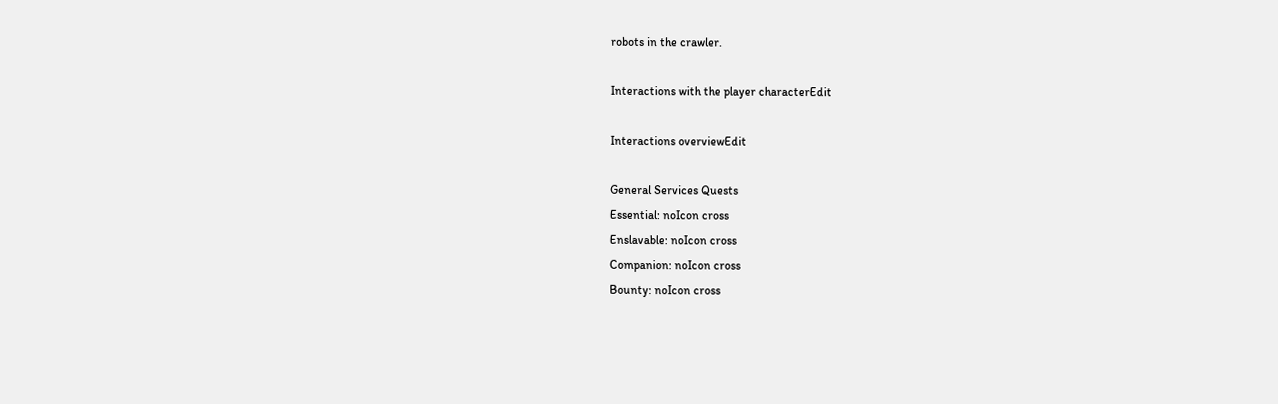robots in the crawler.

Interactions with the player characterEdit

Interactions overviewEdit

General Services Quests
Essential: noIcon cross
Enslavable: noIcon cross
Companion: noIcon cross
Bounty: noIcon cross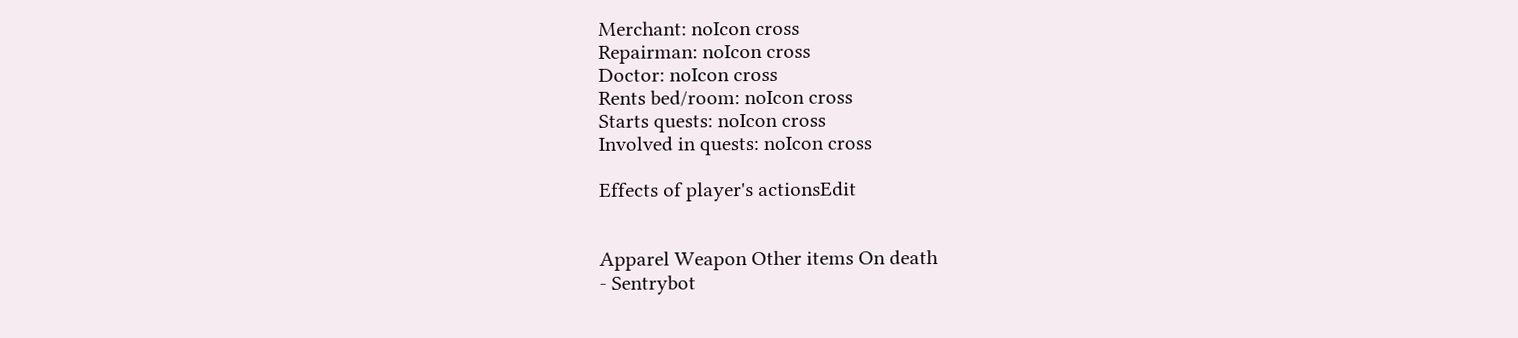Merchant: noIcon cross
Repairman: noIcon cross
Doctor: noIcon cross
Rents bed/room: noIcon cross
Starts quests: noIcon cross
Involved in quests: noIcon cross

Effects of player's actionsEdit


Apparel Weapon Other items On death
- Sentrybot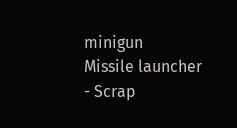minigun
Missile launcher
- Scrap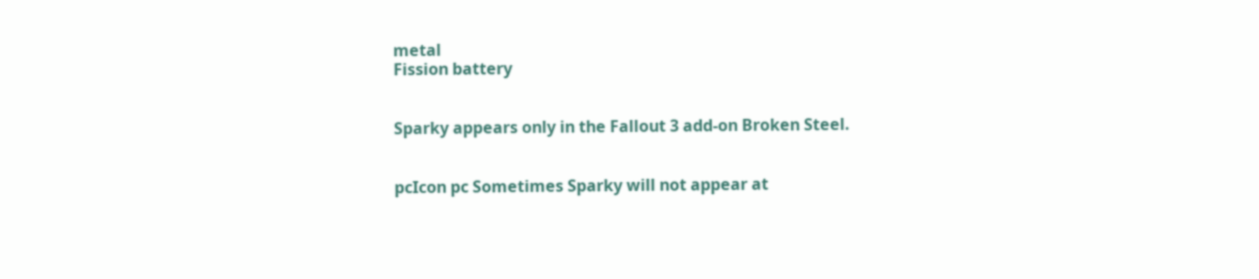metal
Fission battery


Sparky appears only in the Fallout 3 add-on Broken Steel.


pcIcon pc Sometimes Sparky will not appear at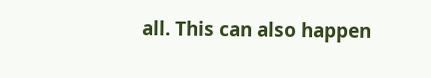all. This can also happen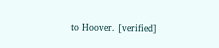to Hoover. [verified]